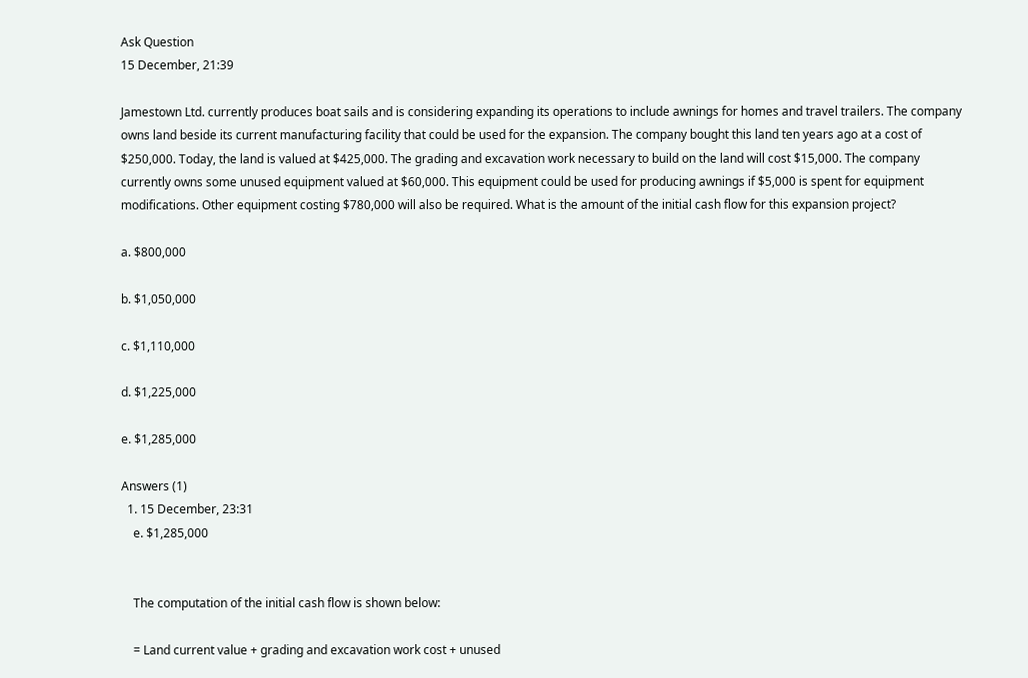Ask Question
15 December, 21:39

Jamestown Ltd. currently produces boat sails and is considering expanding its operations to include awnings for homes and travel trailers. The company owns land beside its current manufacturing facility that could be used for the expansion. The company bought this land ten years ago at a cost of $250,000. Today, the land is valued at $425,000. The grading and excavation work necessary to build on the land will cost $15,000. The company currently owns some unused equipment valued at $60,000. This equipment could be used for producing awnings if $5,000 is spent for equipment modifications. Other equipment costing $780,000 will also be required. What is the amount of the initial cash flow for this expansion project?

a. $800,000

b. $1,050,000

c. $1,110,000

d. $1,225,000

e. $1,285,000

Answers (1)
  1. 15 December, 23:31
    e. $1,285,000


    The computation of the initial cash flow is shown below:

    = Land current value + grading and excavation work cost + unused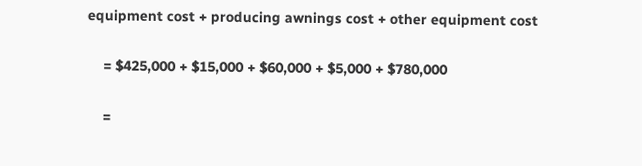equipment cost + producing awnings cost + other equipment cost

    = $425,000 + $15,000 + $60,000 + $5,000 + $780,000

    =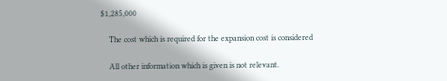$1,285,000

    The cost which is required for the expansion cost is considered

    All other information which is given is not relevant.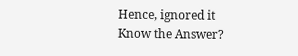Hence, ignored it
Know the Answer?